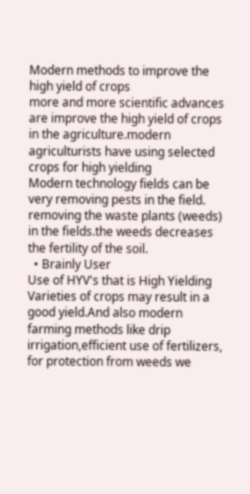Modern methods to improve the high yield of crops
more and more scientific advances are improve the high yield of crops in the agriculture.modern agriculturists have using selected crops for high yielding
Modern technology fields can be very removing pests in the field.
removing the waste plants (weeds) in the fields.the weeds decreases the fertility of the soil.
  • Brainly User
Use of HYV's that is High Yielding Varieties of crops may result in a good yield.And also modern farming methods like drip irrigation,efficient use of fertilizers, for protection from weeds we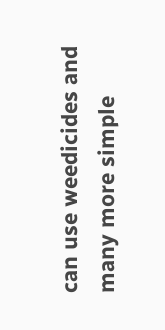can use weedicides and many more simple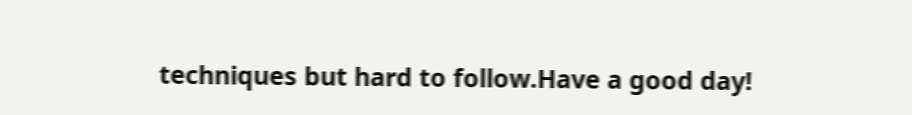techniques but hard to follow.Have a good day!